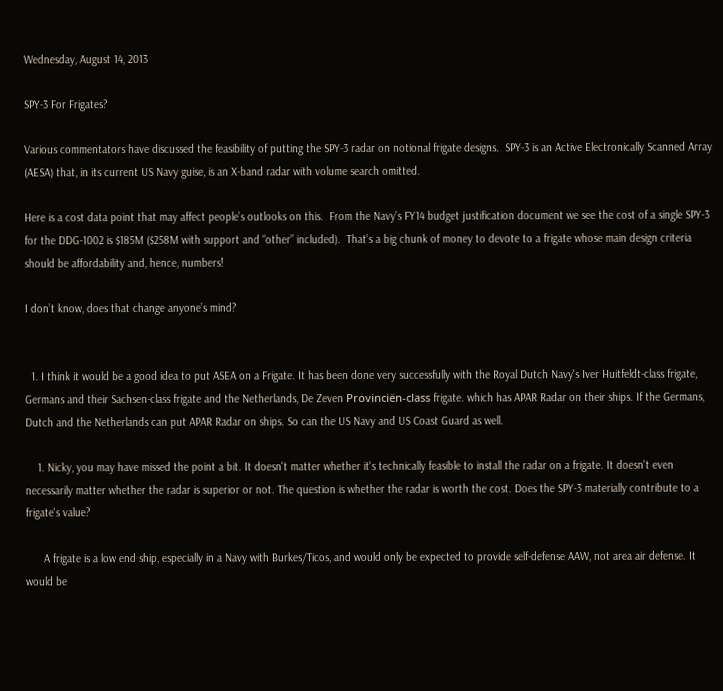Wednesday, August 14, 2013

SPY-3 For Frigates?

Various commentators have discussed the feasibility of putting the SPY-3 radar on notional frigate designs.  SPY-3 is an Active Electronically Scanned Array (AESA) that, in its current US Navy guise, is an X-band radar with volume search omitted.

Here is a cost data point that may affect people’s outlooks on this.  From the Navy’s FY14 budget justification document we see the cost of a single SPY-3 for the DDG-1002 is $185M ($258M with support and “other” included).  That’s a big chunk of money to devote to a frigate whose main design criteria should be affordability and, hence, numbers!

I don’t know, does that change anyone’s mind?


  1. I think it would be a good idea to put ASEA on a Frigate. It has been done very successfully with the Royal Dutch Navy's Iver Huitfeldt-class frigate, Germans and their Sachsen-class frigate and the Netherlands, De Zeven Provinciën-class frigate. which has APAR Radar on their ships. If the Germans, Dutch and the Netherlands can put APAR Radar on ships. So can the US Navy and US Coast Guard as well.

    1. Nicky, you may have missed the point a bit. It doesn't matter whether it's technically feasible to install the radar on a frigate. It doesn't even necessarily matter whether the radar is superior or not. The question is whether the radar is worth the cost. Does the SPY-3 materially contribute to a frigate's value?

      A frigate is a low end ship, especially in a Navy with Burkes/Ticos, and would only be expected to provide self-defense AAW, not area air defense. It would be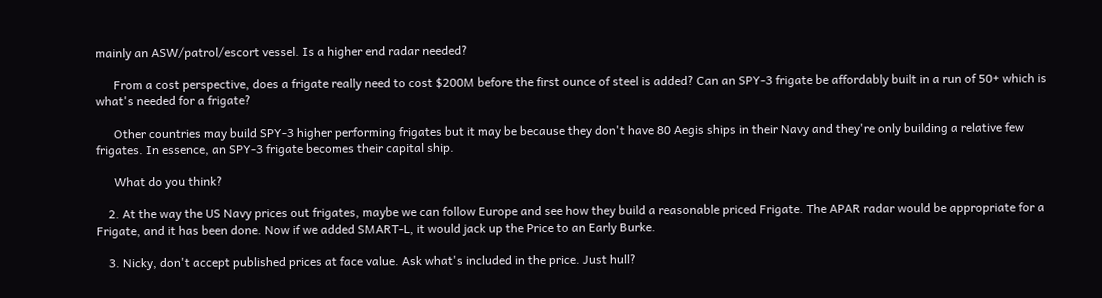mainly an ASW/patrol/escort vessel. Is a higher end radar needed?

      From a cost perspective, does a frigate really need to cost $200M before the first ounce of steel is added? Can an SPY-3 frigate be affordably built in a run of 50+ which is what's needed for a frigate?

      Other countries may build SPY-3 higher performing frigates but it may be because they don't have 80 Aegis ships in their Navy and they're only building a relative few frigates. In essence, an SPY-3 frigate becomes their capital ship.

      What do you think?

    2. At the way the US Navy prices out frigates, maybe we can follow Europe and see how they build a reasonable priced Frigate. The APAR radar would be appropriate for a Frigate, and it has been done. Now if we added SMART-L, it would jack up the Price to an Early Burke.

    3. Nicky, don't accept published prices at face value. Ask what's included in the price. Just hull?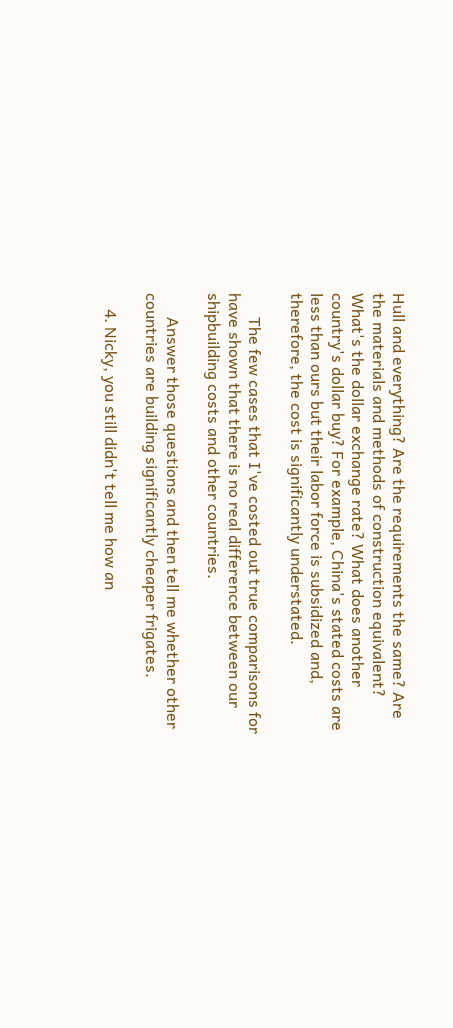Hull and everything? Are the requirements the same? Are the materials and methods of construction equivalent? What's the dollar exchange rate? What does another country's dollar buy? For example, China's stated costs are less than ours but their labor force is subsidized and, therefore, the cost is significantly understated.

      The few cases that I've costed out true comparisons for have shown that there is no real difference between our shipbuilding costs and other countries.

      Answer those questions and then tell me whether other countries are building significantly cheaper frigates.

    4. Nicky, you still didn't tell me how an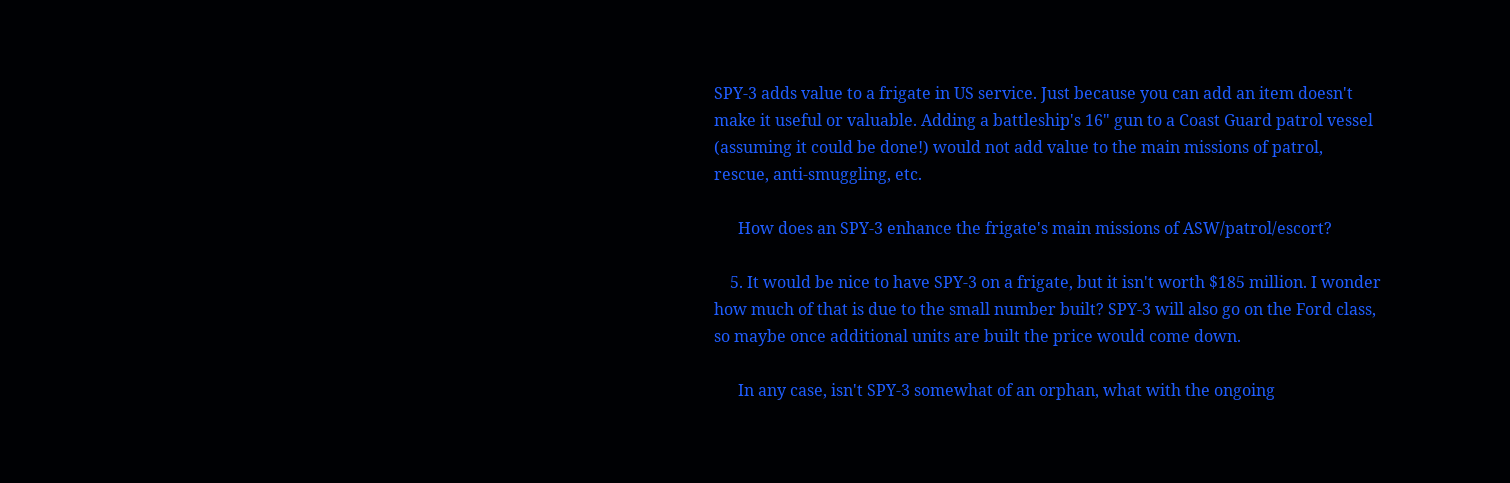SPY-3 adds value to a frigate in US service. Just because you can add an item doesn't make it useful or valuable. Adding a battleship's 16" gun to a Coast Guard patrol vessel (assuming it could be done!) would not add value to the main missions of patrol, rescue, anti-smuggling, etc.

      How does an SPY-3 enhance the frigate's main missions of ASW/patrol/escort?

    5. It would be nice to have SPY-3 on a frigate, but it isn't worth $185 million. I wonder how much of that is due to the small number built? SPY-3 will also go on the Ford class, so maybe once additional units are built the price would come down.

      In any case, isn't SPY-3 somewhat of an orphan, what with the ongoing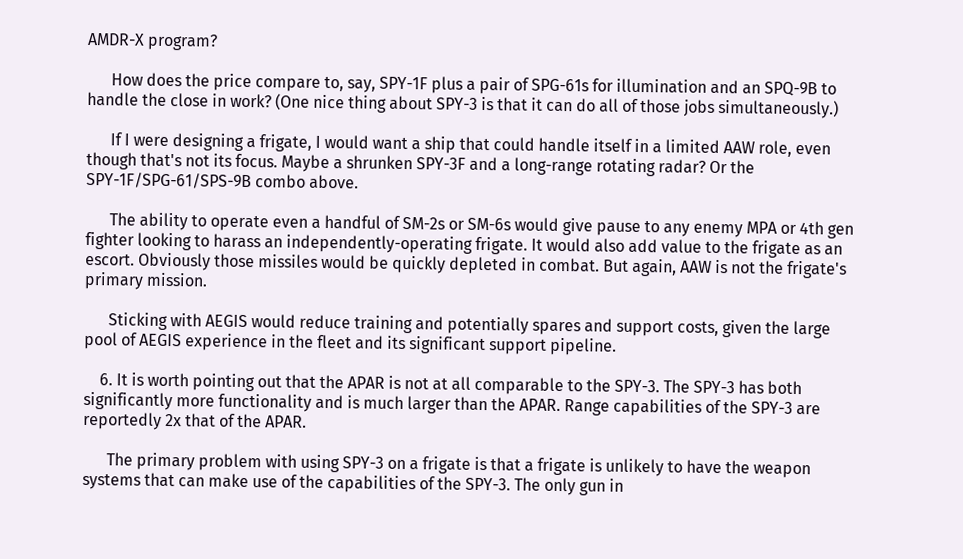AMDR-X program?

      How does the price compare to, say, SPY-1F plus a pair of SPG-61s for illumination and an SPQ-9B to handle the close in work? (One nice thing about SPY-3 is that it can do all of those jobs simultaneously.)

      If I were designing a frigate, I would want a ship that could handle itself in a limited AAW role, even though that's not its focus. Maybe a shrunken SPY-3F and a long-range rotating radar? Or the SPY-1F/SPG-61/SPS-9B combo above.

      The ability to operate even a handful of SM-2s or SM-6s would give pause to any enemy MPA or 4th gen fighter looking to harass an independently-operating frigate. It would also add value to the frigate as an escort. Obviously those missiles would be quickly depleted in combat. But again, AAW is not the frigate's primary mission.

      Sticking with AEGIS would reduce training and potentially spares and support costs, given the large pool of AEGIS experience in the fleet and its significant support pipeline.

    6. It is worth pointing out that the APAR is not at all comparable to the SPY-3. The SPY-3 has both significantly more functionality and is much larger than the APAR. Range capabilities of the SPY-3 are reportedly 2x that of the APAR.

      The primary problem with using SPY-3 on a frigate is that a frigate is unlikely to have the weapon systems that can make use of the capabilities of the SPY-3. The only gun in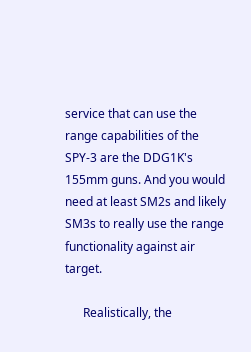service that can use the range capabilities of the SPY-3 are the DDG1K's 155mm guns. And you would need at least SM2s and likely SM3s to really use the range functionality against air target.

      Realistically, the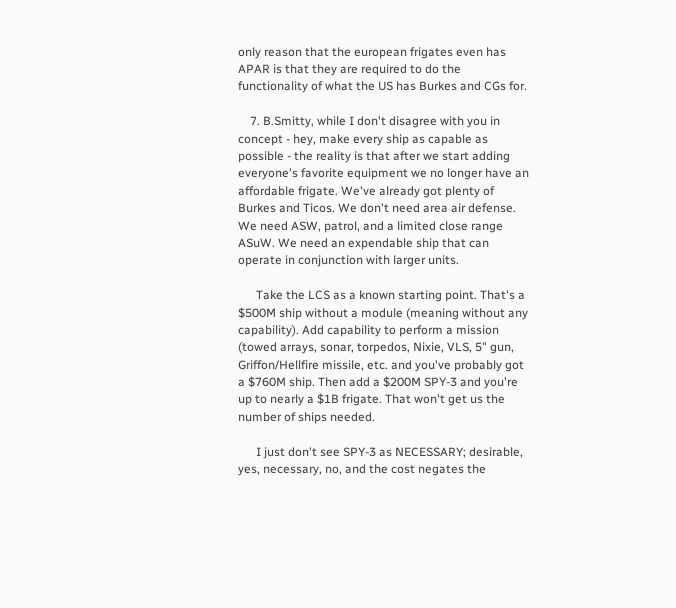only reason that the european frigates even has APAR is that they are required to do the functionality of what the US has Burkes and CGs for.

    7. B.Smitty, while I don't disagree with you in concept - hey, make every ship as capable as possible - the reality is that after we start adding everyone's favorite equipment we no longer have an affordable frigate. We've already got plenty of Burkes and Ticos. We don't need area air defense. We need ASW, patrol, and a limited close range ASuW. We need an expendable ship that can operate in conjunction with larger units.

      Take the LCS as a known starting point. That's a $500M ship without a module (meaning without any capability). Add capability to perform a mission (towed arrays, sonar, torpedos, Nixie, VLS, 5" gun, Griffon/Hellfire missile, etc. and you've probably got a $760M ship. Then add a $200M SPY-3 and you're up to nearly a $1B frigate. That won't get us the number of ships needed.

      I just don't see SPY-3 as NECESSARY; desirable, yes, necessary, no, and the cost negates the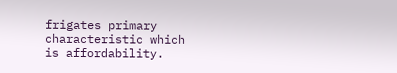frigates primary characteristic which is affordability.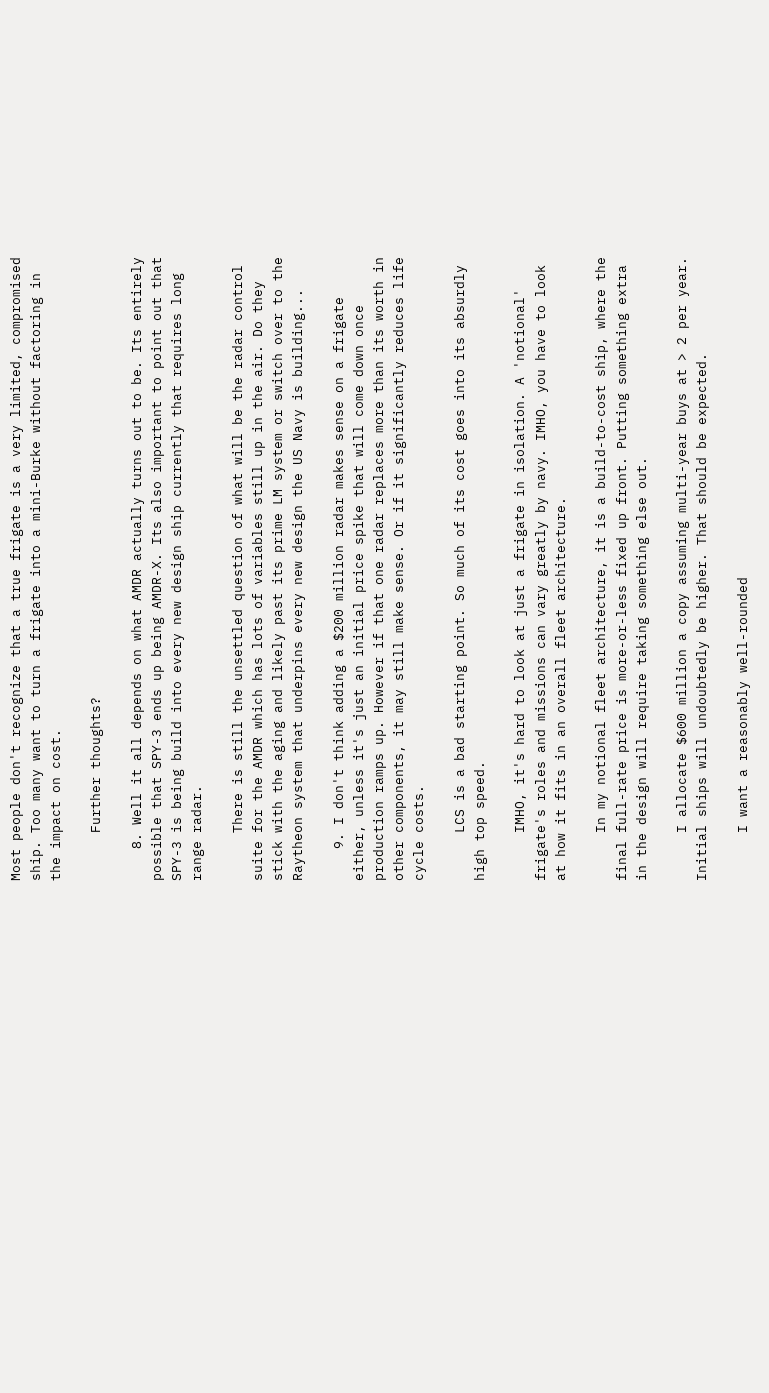Most people don't recognize that a true frigate is a very limited, compromised ship. Too many want to turn a frigate into a mini-Burke without factoring in the impact on cost.

      Further thoughts?

    8. Well it all depends on what AMDR actually turns out to be. Its entirely possible that SPY-3 ends up being AMDR-X. Its also important to point out that SPY-3 is being build into every new design ship currently that requires long range radar.

      There is still the unsettled question of what will be the radar control suite for the AMDR which has lots of variables still up in the air. Do they stick with the aging and likely past its prime LM system or switch over to the Raytheon system that underpins every new design the US Navy is building...

    9. I don't think adding a $200 million radar makes sense on a frigate either, unless it's just an initial price spike that will come down once production ramps up. However if that one radar replaces more than its worth in other components, it may still make sense. Or if it significantly reduces life cycle costs.

      LCS is a bad starting point. So much of its cost goes into its absurdly high top speed.

      IMHO, it's hard to look at just a frigate in isolation. A 'notional' frigate's roles and missions can vary greatly by navy. IMHO, you have to look at how it fits in an overall fleet architecture.

      In my notional fleet architecture, it is a build-to-cost ship, where the final full-rate price is more-or-less fixed up front. Putting something extra in the design will require taking something else out.

      I allocate $600 million a copy assuming multi-year buys at > 2 per year. Initial ships will undoubtedly be higher. That should be expected.

      I want a reasonably well-rounded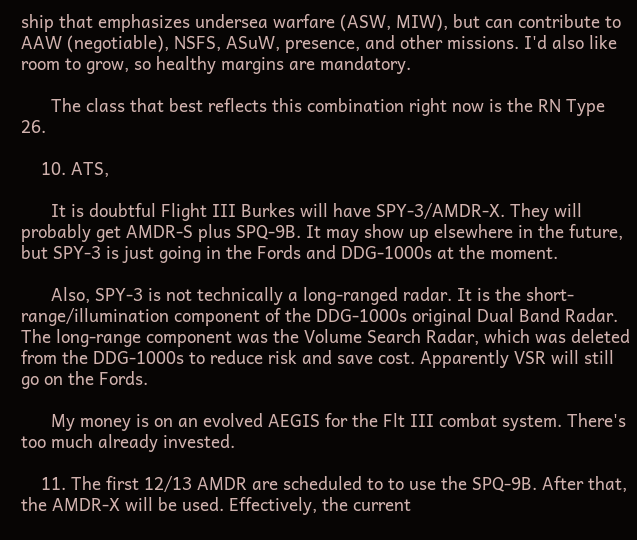ship that emphasizes undersea warfare (ASW, MIW), but can contribute to AAW (negotiable), NSFS, ASuW, presence, and other missions. I'd also like room to grow, so healthy margins are mandatory.

      The class that best reflects this combination right now is the RN Type 26.

    10. ATS,

      It is doubtful Flight III Burkes will have SPY-3/AMDR-X. They will probably get AMDR-S plus SPQ-9B. It may show up elsewhere in the future, but SPY-3 is just going in the Fords and DDG-1000s at the moment.

      Also, SPY-3 is not technically a long-ranged radar. It is the short-range/illumination component of the DDG-1000s original Dual Band Radar. The long-range component was the Volume Search Radar, which was deleted from the DDG-1000s to reduce risk and save cost. Apparently VSR will still go on the Fords.

      My money is on an evolved AEGIS for the Flt III combat system. There's too much already invested.

    11. The first 12/13 AMDR are scheduled to to use the SPQ-9B. After that, the AMDR-X will be used. Effectively, the current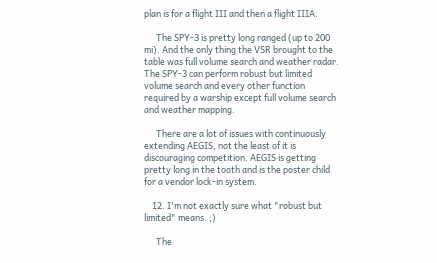plan is for a flight III and then a flight IIIA.

      The SPY-3 is pretty long ranged (up to 200 mi). And the only thing the VSR brought to the table was full volume search and weather radar. The SPY-3 can perform robust but limited volume search and every other function required by a warship except full volume search and weather mapping.

      There are a lot of issues with continuously extending AEGIS, not the least of it is discouraging competition. AEGIS is getting pretty long in the tooth and is the poster child for a vendor lock-in system.

    12. I'm not exactly sure what "robust but limited" means. ;)

      The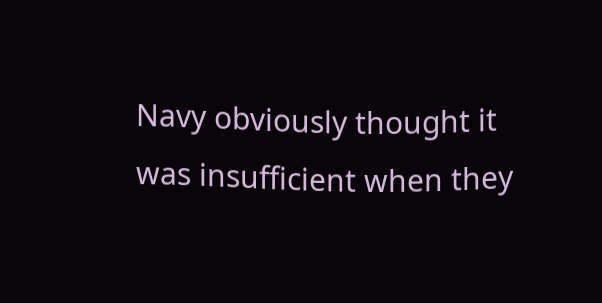Navy obviously thought it was insufficient when they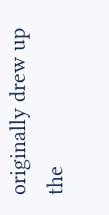originally drew up the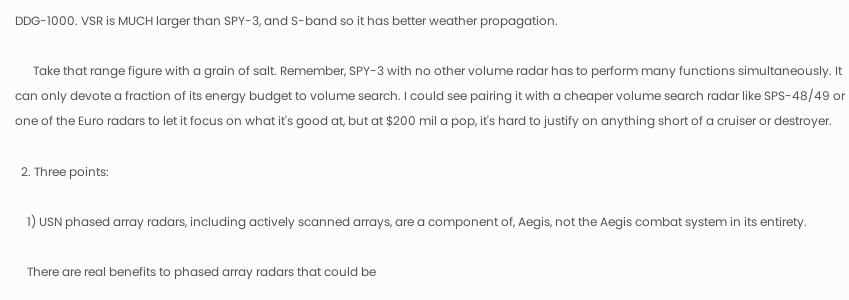DDG-1000. VSR is MUCH larger than SPY-3, and S-band so it has better weather propagation.

      Take that range figure with a grain of salt. Remember, SPY-3 with no other volume radar has to perform many functions simultaneously. It can only devote a fraction of its energy budget to volume search. I could see pairing it with a cheaper volume search radar like SPS-48/49 or one of the Euro radars to let it focus on what it's good at, but at $200 mil a pop, it's hard to justify on anything short of a cruiser or destroyer.

  2. Three points:

    1) USN phased array radars, including actively scanned arrays, are a component of, Aegis, not the Aegis combat system in its entirety.

    There are real benefits to phased array radars that could be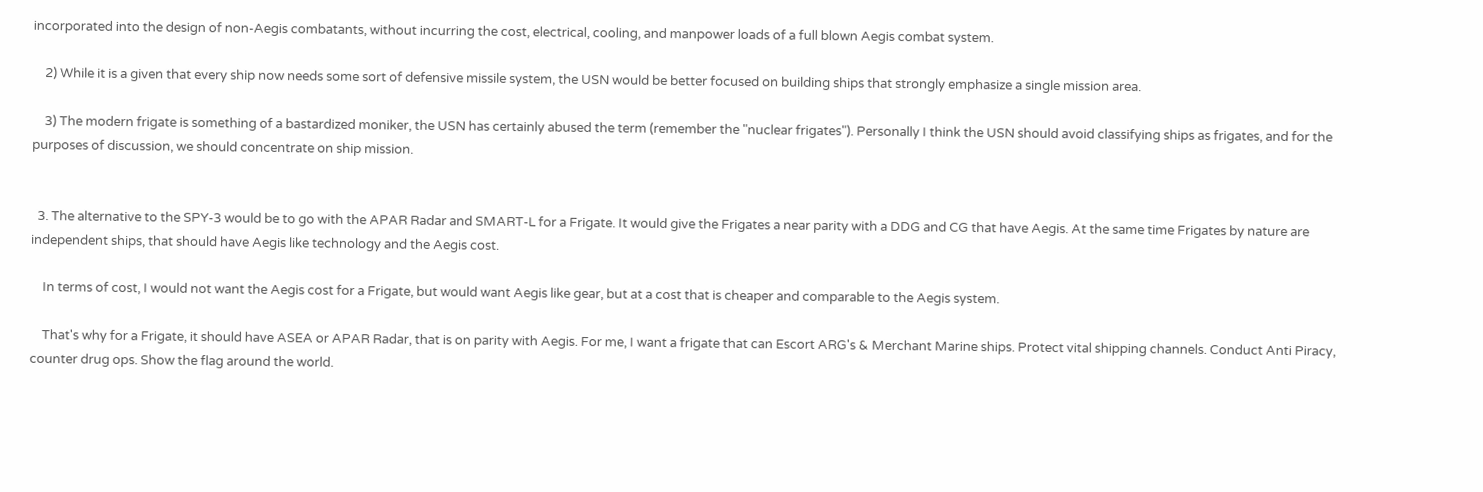incorporated into the design of non-Aegis combatants, without incurring the cost, electrical, cooling, and manpower loads of a full blown Aegis combat system.

    2) While it is a given that every ship now needs some sort of defensive missile system, the USN would be better focused on building ships that strongly emphasize a single mission area.

    3) The modern frigate is something of a bastardized moniker, the USN has certainly abused the term (remember the "nuclear frigates"). Personally I think the USN should avoid classifying ships as frigates, and for the purposes of discussion, we should concentrate on ship mission.


  3. The alternative to the SPY-3 would be to go with the APAR Radar and SMART-L for a Frigate. It would give the Frigates a near parity with a DDG and CG that have Aegis. At the same time Frigates by nature are independent ships, that should have Aegis like technology and the Aegis cost.

    In terms of cost, I would not want the Aegis cost for a Frigate, but would want Aegis like gear, but at a cost that is cheaper and comparable to the Aegis system.

    That's why for a Frigate, it should have ASEA or APAR Radar, that is on parity with Aegis. For me, I want a frigate that can Escort ARG's & Merchant Marine ships. Protect vital shipping channels. Conduct Anti Piracy, counter drug ops. Show the flag around the world.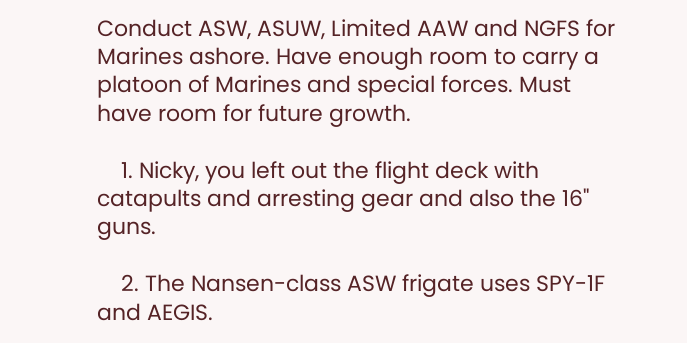Conduct ASW, ASUW, Limited AAW and NGFS for Marines ashore. Have enough room to carry a platoon of Marines and special forces. Must have room for future growth.

    1. Nicky, you left out the flight deck with catapults and arresting gear and also the 16" guns.

    2. The Nansen-class ASW frigate uses SPY-1F and AEGIS.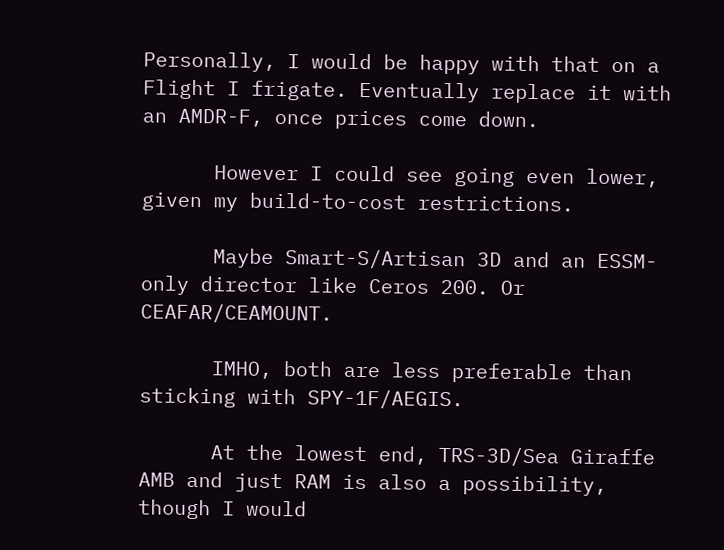Personally, I would be happy with that on a Flight I frigate. Eventually replace it with an AMDR-F, once prices come down.

      However I could see going even lower, given my build-to-cost restrictions.

      Maybe Smart-S/Artisan 3D and an ESSM-only director like Ceros 200. Or CEAFAR/CEAMOUNT.

      IMHO, both are less preferable than sticking with SPY-1F/AEGIS.

      At the lowest end, TRS-3D/Sea Giraffe AMB and just RAM is also a possibility, though I would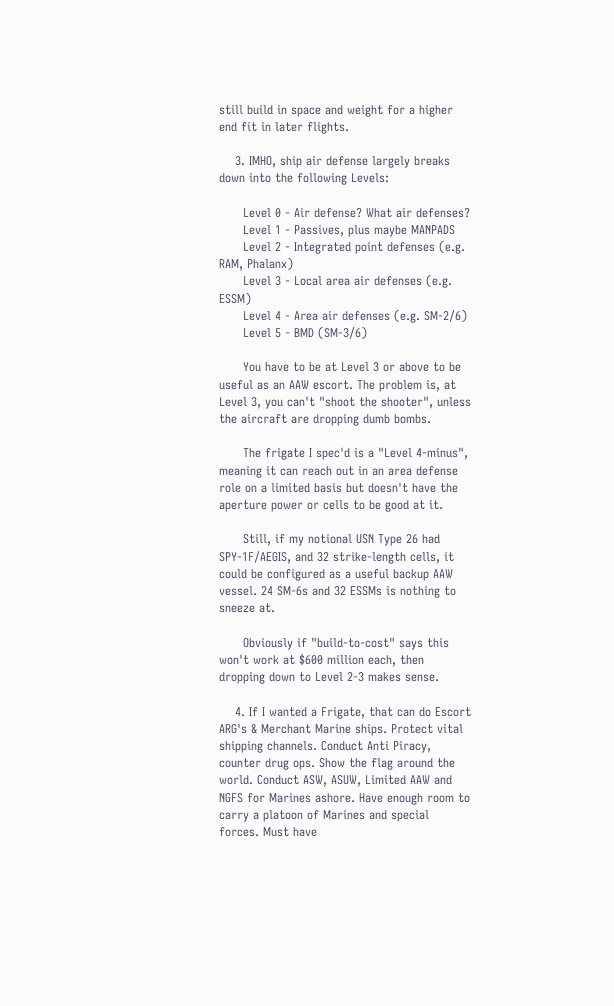still build in space and weight for a higher end fit in later flights.

    3. IMHO, ship air defense largely breaks down into the following Levels:

      Level 0 - Air defense? What air defenses?
      Level 1 - Passives, plus maybe MANPADS
      Level 2 - Integrated point defenses (e.g. RAM, Phalanx)
      Level 3 - Local area air defenses (e.g. ESSM)
      Level 4 - Area air defenses (e.g. SM-2/6)
      Level 5 - BMD (SM-3/6)

      You have to be at Level 3 or above to be useful as an AAW escort. The problem is, at Level 3, you can't "shoot the shooter", unless the aircraft are dropping dumb bombs.

      The frigate I spec'd is a "Level 4-minus", meaning it can reach out in an area defense role on a limited basis but doesn't have the aperture power or cells to be good at it.

      Still, if my notional USN Type 26 had SPY-1F/AEGIS, and 32 strike-length cells, it could be configured as a useful backup AAW vessel. 24 SM-6s and 32 ESSMs is nothing to sneeze at.

      Obviously if "build-to-cost" says this won't work at $600 million each, then dropping down to Level 2-3 makes sense.

    4. If I wanted a Frigate, that can do Escort ARG's & Merchant Marine ships. Protect vital shipping channels. Conduct Anti Piracy, counter drug ops. Show the flag around the world. Conduct ASW, ASUW, Limited AAW and NGFS for Marines ashore. Have enough room to carry a platoon of Marines and special forces. Must have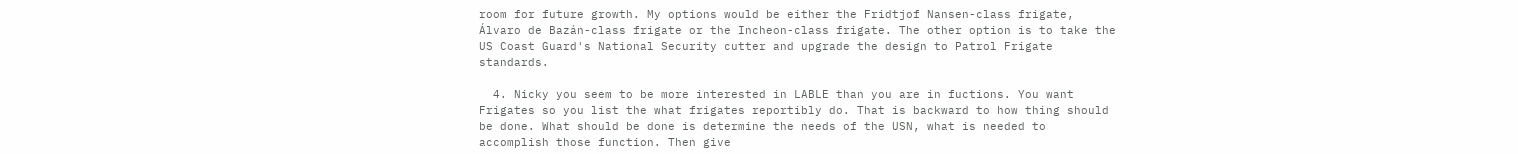room for future growth. My options would be either the Fridtjof Nansen-class frigate, Álvaro de Bazán-class frigate or the Incheon-class frigate. The other option is to take the US Coast Guard's National Security cutter and upgrade the design to Patrol Frigate standards.

  4. Nicky you seem to be more interested in LABLE than you are in fuctions. You want Frigates so you list the what frigates reportibly do. That is backward to how thing should be done. What should be done is determine the needs of the USN, what is needed to accomplish those function. Then give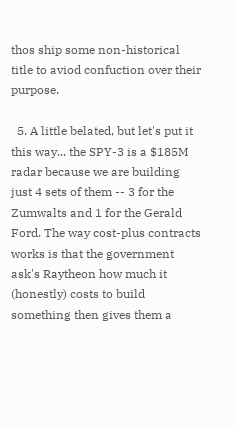thos ship some non-historical title to aviod confuction over their purpose.

  5. A little belated, but let's put it this way... the SPY-3 is a $185M radar because we are building just 4 sets of them -- 3 for the Zumwalts and 1 for the Gerald Ford. The way cost-plus contracts works is that the government ask's Raytheon how much it (honestly) costs to build something then gives them a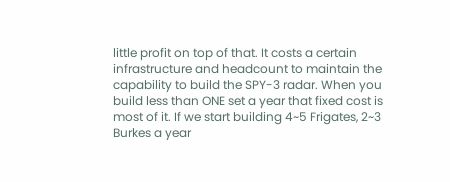little profit on top of that. It costs a certain infrastructure and headcount to maintain the capability to build the SPY-3 radar. When you build less than ONE set a year that fixed cost is most of it. If we start building 4~5 Frigates, 2~3 Burkes a year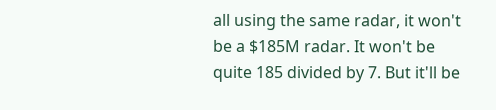all using the same radar, it won't be a $185M radar. It won't be quite 185 divided by 7. But it'll be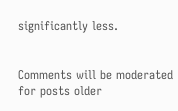significantly less.


Comments will be moderated for posts older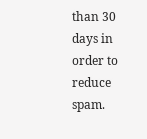than 30 days in order to reduce spam.